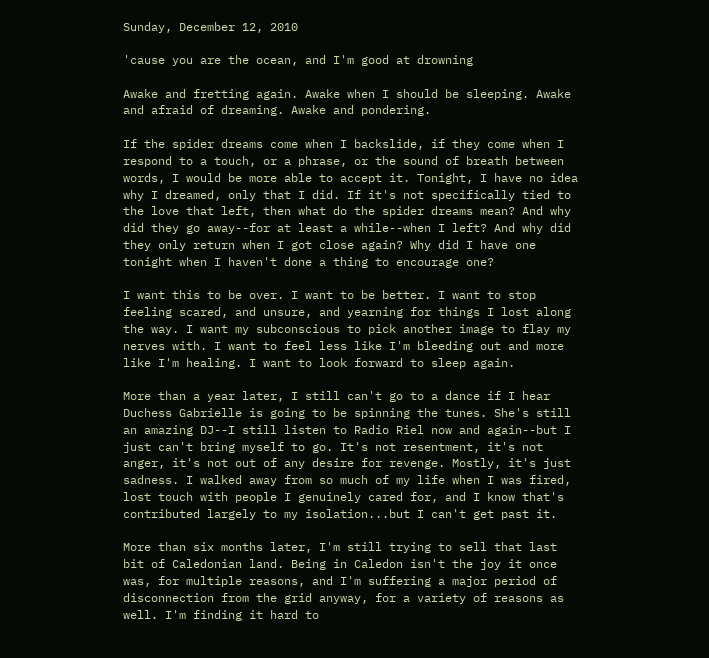Sunday, December 12, 2010

'cause you are the ocean, and I'm good at drowning

Awake and fretting again. Awake when I should be sleeping. Awake and afraid of dreaming. Awake and pondering.

If the spider dreams come when I backslide, if they come when I respond to a touch, or a phrase, or the sound of breath between words, I would be more able to accept it. Tonight, I have no idea why I dreamed, only that I did. If it's not specifically tied to the love that left, then what do the spider dreams mean? And why did they go away--for at least a while--when I left? And why did they only return when I got close again? Why did I have one tonight when I haven't done a thing to encourage one?

I want this to be over. I want to be better. I want to stop feeling scared, and unsure, and yearning for things I lost along the way. I want my subconscious to pick another image to flay my nerves with. I want to feel less like I'm bleeding out and more like I'm healing. I want to look forward to sleep again.

More than a year later, I still can't go to a dance if I hear Duchess Gabrielle is going to be spinning the tunes. She's still an amazing DJ--I still listen to Radio Riel now and again--but I just can't bring myself to go. It's not resentment, it's not anger, it's not out of any desire for revenge. Mostly, it's just sadness. I walked away from so much of my life when I was fired, lost touch with people I genuinely cared for, and I know that's contributed largely to my isolation...but I can't get past it.

More than six months later, I'm still trying to sell that last bit of Caledonian land. Being in Caledon isn't the joy it once was, for multiple reasons, and I'm suffering a major period of disconnection from the grid anyway, for a variety of reasons as well. I'm finding it hard to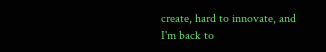create, hard to innovate, and I'm back to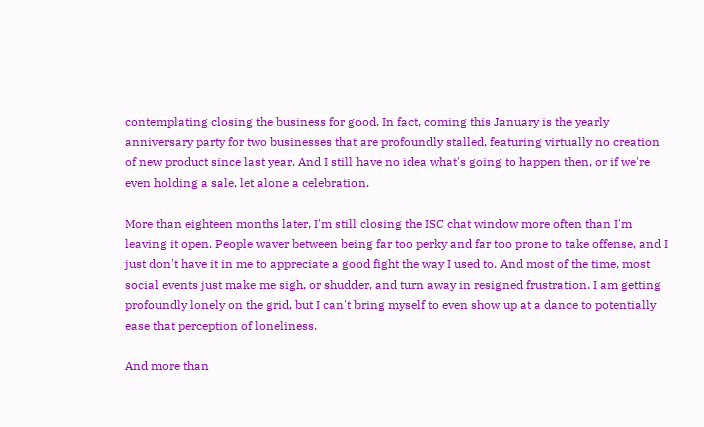contemplating closing the business for good. In fact, coming this January is the yearly anniversary party for two businesses that are profoundly stalled, featuring virtually no creation of new product since last year. And I still have no idea what's going to happen then, or if we're even holding a sale, let alone a celebration.

More than eighteen months later, I'm still closing the ISC chat window more often than I'm leaving it open. People waver between being far too perky and far too prone to take offense, and I just don't have it in me to appreciate a good fight the way I used to. And most of the time, most social events just make me sigh, or shudder, and turn away in resigned frustration. I am getting profoundly lonely on the grid, but I can't bring myself to even show up at a dance to potentially ease that perception of loneliness.

And more than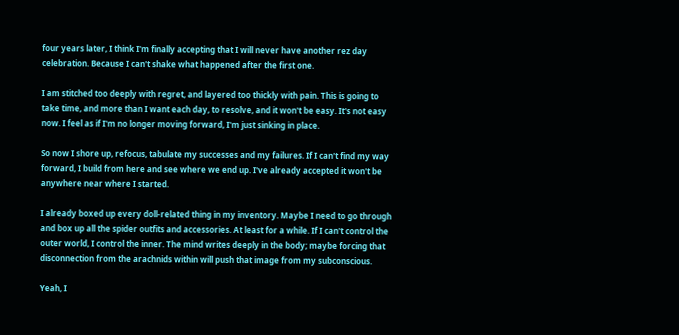four years later, I think I'm finally accepting that I will never have another rez day celebration. Because I can't shake what happened after the first one.

I am stitched too deeply with regret, and layered too thickly with pain. This is going to take time, and more than I want each day, to resolve, and it won't be easy. It's not easy now. I feel as if I'm no longer moving forward, I'm just sinking in place.

So now I shore up, refocus, tabulate my successes and my failures. If I can't find my way forward, I build from here and see where we end up. I've already accepted it won't be anywhere near where I started.

I already boxed up every doll-related thing in my inventory. Maybe I need to go through and box up all the spider outfits and accessories. At least for a while. If I can't control the outer world, I control the inner. The mind writes deeply in the body; maybe forcing that disconnection from the arachnids within will push that image from my subconscious.

Yeah, I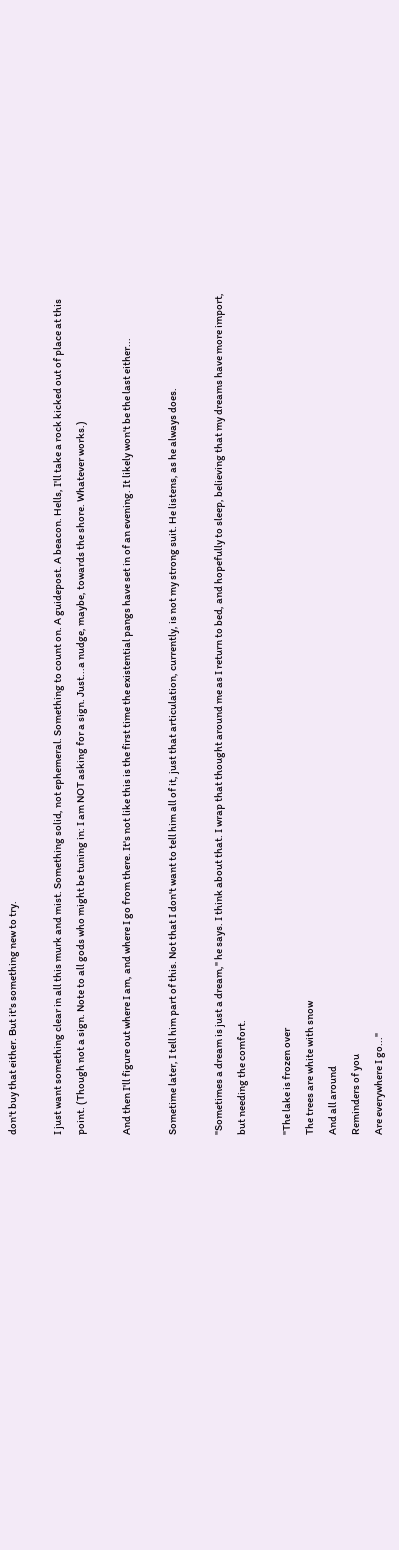don't buy that either. But it's something new to try.

I just want something clear in all this murk and mist. Something solid, not ephemeral. Something to count on. A guidepost. A beacon. Hells, I'll take a rock kicked out of place at this point. (Though not a sign. Note to all gods who might be tuning in: I am NOT asking for a sign. Just...a nudge, maybe, towards the shore. Whatever works.)

And then I'll figure out where I am, and where I go from there. It's not like this is the first time the existential pangs have set in of an evening. It likely won't be the last either...

Sometime later, I tell him part of this. Not that I don't want to tell him all of it, just that articulation, currently, is not my strong suit. He listens, as he always does.

"Sometimes a dream is just a dream," he says. I think about that. I wrap that thought around me as I return to bed, and hopefully to sleep, believing that my dreams have more import, but needing the comfort.

"The lake is frozen over
The trees are white with snow
And all around
Reminders of you
Are everywhere I go..."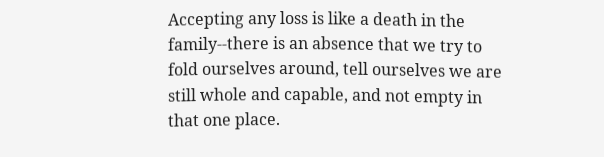Accepting any loss is like a death in the family--there is an absence that we try to fold ourselves around, tell ourselves we are still whole and capable, and not empty in that one place.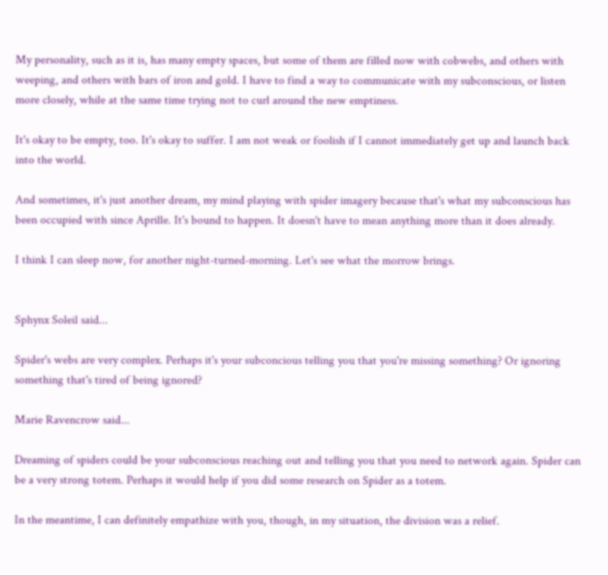My personality, such as it is, has many empty spaces, but some of them are filled now with cobwebs, and others with weeping, and others with bars of iron and gold. I have to find a way to communicate with my subconscious, or listen more closely, while at the same time trying not to curl around the new emptiness.

It's okay to be empty, too. It's okay to suffer. I am not weak or foolish if I cannot immediately get up and launch back into the world.

And sometimes, it's just another dream, my mind playing with spider imagery because that's what my subconscious has been occupied with since Aprille. It's bound to happen. It doesn't have to mean anything more than it does already.

I think I can sleep now, for another night-turned-morning. Let's see what the morrow brings.


Sphynx Soleil said...

Spider's webs are very complex. Perhaps it's your subconcious telling you that you're missing something? Or ignoring something that's tired of being ignored?

Marie Ravencrow said...

Dreaming of spiders could be your subconscious reaching out and telling you that you need to network again. Spider can be a very strong totem. Perhaps it would help if you did some research on Spider as a totem.

In the meantime, I can definitely empathize with you, though, in my situation, the division was a relief.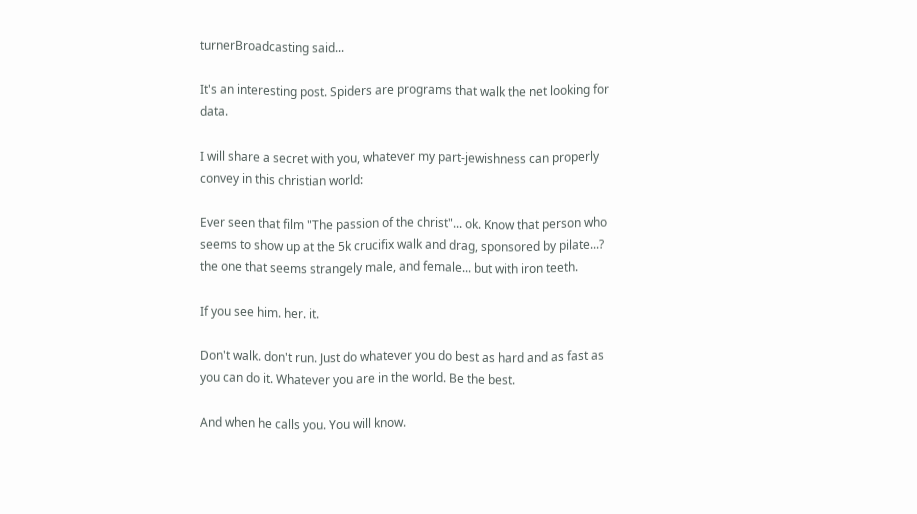turnerBroadcasting said...

It's an interesting post. Spiders are programs that walk the net looking for data.

I will share a secret with you, whatever my part-jewishness can properly convey in this christian world:

Ever seen that film "The passion of the christ"... ok. Know that person who seems to show up at the 5k crucifix walk and drag, sponsored by pilate...? the one that seems strangely male, and female... but with iron teeth.

If you see him. her. it.

Don't walk. don't run. Just do whatever you do best as hard and as fast as you can do it. Whatever you are in the world. Be the best.

And when he calls you. You will know.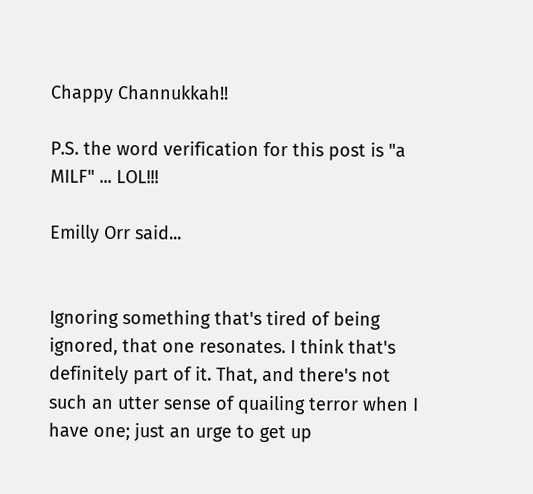Chappy Channukkah!!

P.S. the word verification for this post is "a MILF" ... LOL!!!

Emilly Orr said...


Ignoring something that's tired of being ignored, that one resonates. I think that's definitely part of it. That, and there's not such an utter sense of quailing terror when I have one; just an urge to get up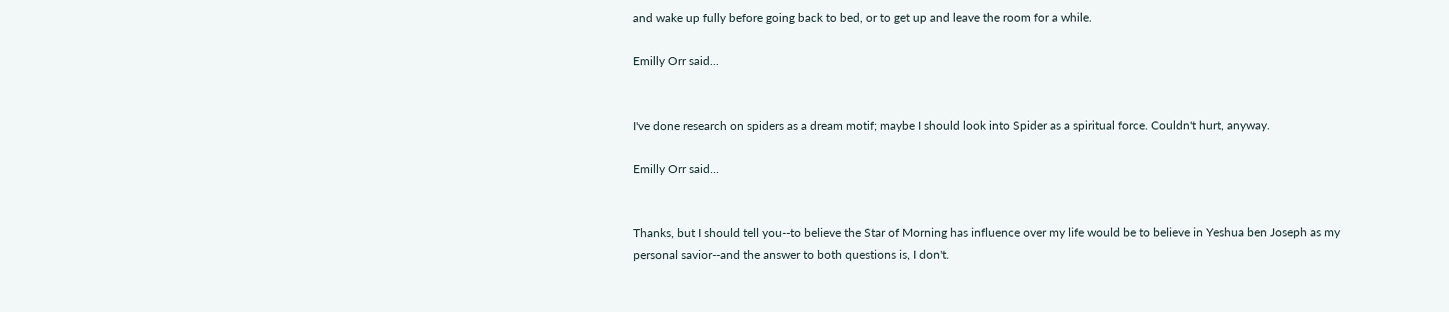and wake up fully before going back to bed, or to get up and leave the room for a while.

Emilly Orr said...


I've done research on spiders as a dream motif; maybe I should look into Spider as a spiritual force. Couldn't hurt, anyway.

Emilly Orr said...


Thanks, but I should tell you--to believe the Star of Morning has influence over my life would be to believe in Yeshua ben Joseph as my personal savior--and the answer to both questions is, I don't.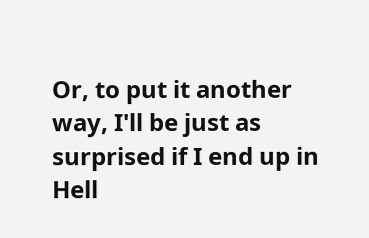Or, to put it another way, I'll be just as surprised if I end up in Hell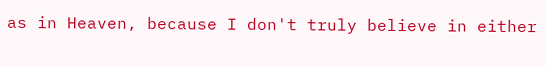as in Heaven, because I don't truly believe in either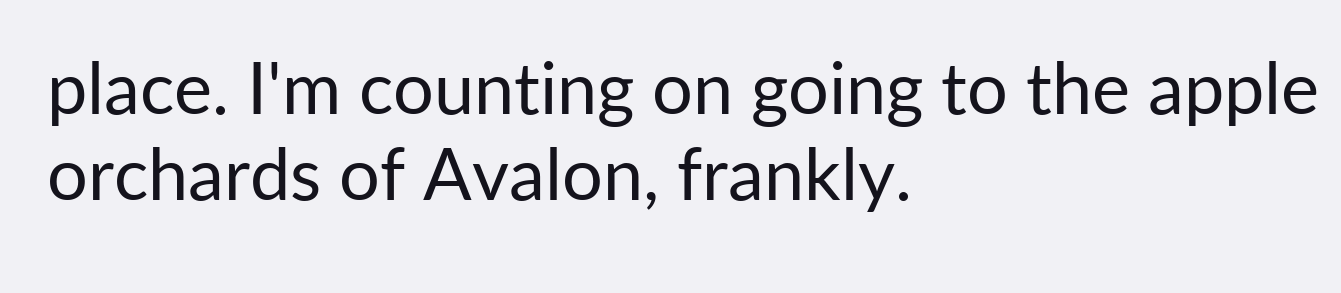place. I'm counting on going to the apple orchards of Avalon, frankly.